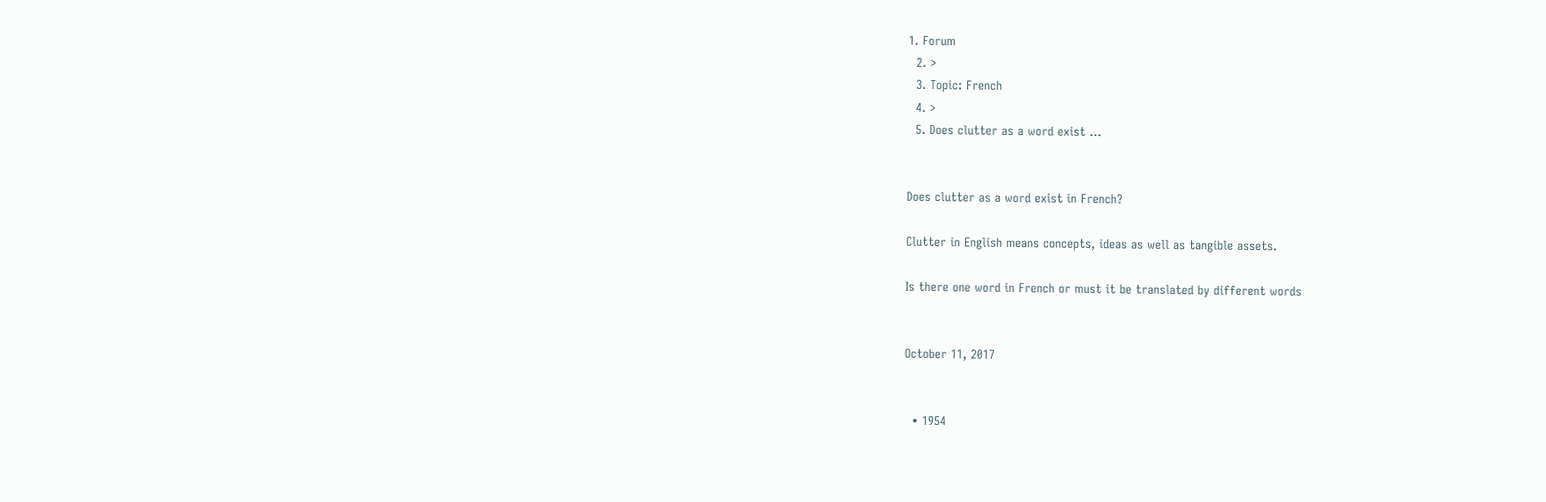1. Forum
  2. >
  3. Topic: French
  4. >
  5. Does clutter as a word exist …


Does clutter as a word exist in French?

Clutter in English means concepts, ideas as well as tangible assets.

Is there one word in French or must it be translated by different words


October 11, 2017


  • 1954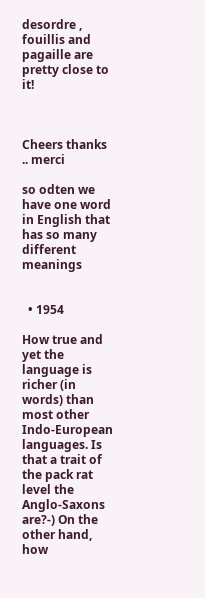desordre , fouillis and pagaille are pretty close to it!



Cheers thanks .. merci

so odten we have one word in English that has so many different meanings


  • 1954

How true and yet the language is richer (in words) than most other Indo-European languages. Is that a trait of the pack rat level the Anglo-Saxons are?-) On the other hand, how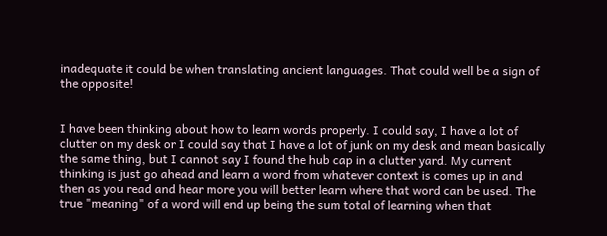inadequate it could be when translating ancient languages. That could well be a sign of the opposite!


I have been thinking about how to learn words properly. I could say, I have a lot of clutter on my desk or I could say that I have a lot of junk on my desk and mean basically the same thing, but I cannot say I found the hub cap in a clutter yard. My current thinking is just go ahead and learn a word from whatever context is comes up in and then as you read and hear more you will better learn where that word can be used. The true "meaning" of a word will end up being the sum total of learning when that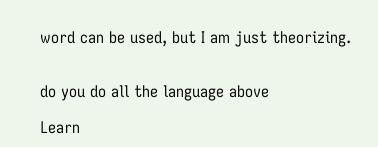word can be used, but I am just theorizing.


do you do all the language above

Learn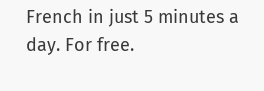French in just 5 minutes a day. For free.